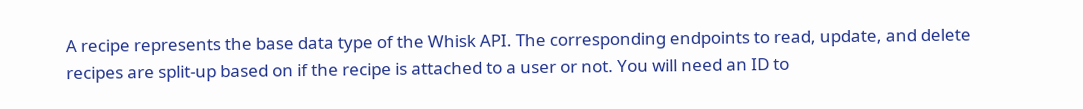A recipe represents the base data type of the Whisk API. The corresponding endpoints to read, update, and delete recipes are split-up based on if the recipe is attached to a user or not. You will need an ID to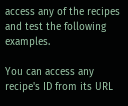access any of the recipes and test the following examples.

You can access any recipe's ID from its URL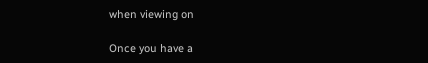when viewing on

Once you have a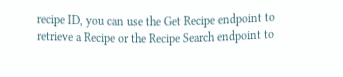recipe ID, you can use the Get Recipe endpoint to retrieve a Recipe or the Recipe Search endpoint to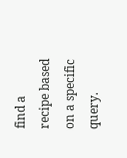find a recipe based on a specific query.